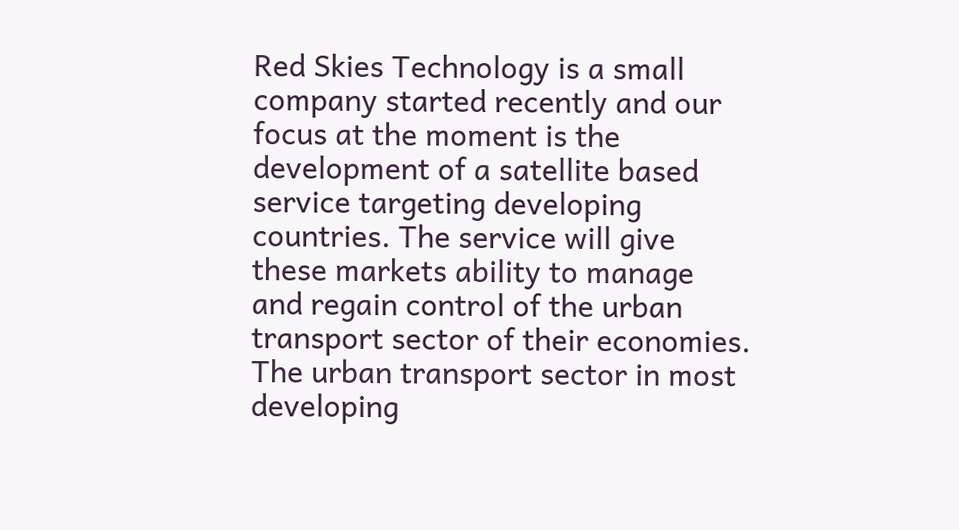Red Skies Technology is a small company started recently and our focus at the moment is the development of a satellite based service targeting developing countries. The service will give these markets ability to manage and regain control of the urban transport sector of their economies. The urban transport sector in most developing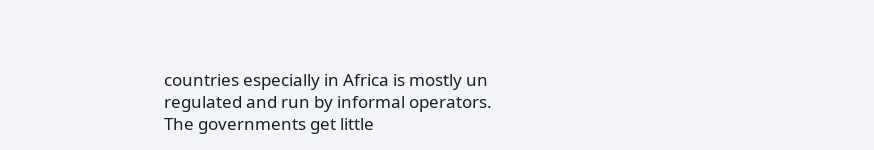countries especially in Africa is mostly un regulated and run by informal operators. The governments get little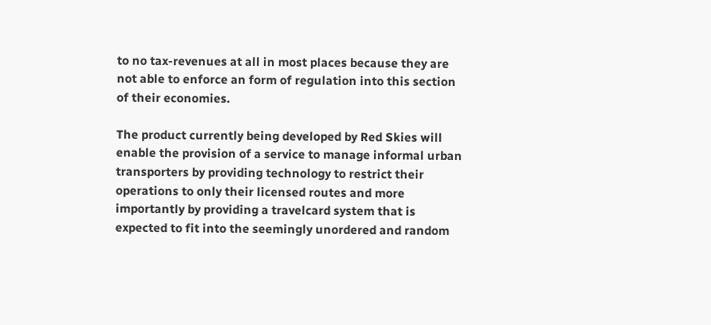to no tax-revenues at all in most places because they are not able to enforce an form of regulation into this section of their economies.

The product currently being developed by Red Skies will enable the provision of a service to manage informal urban transporters by providing technology to restrict their operations to only their licensed routes and more importantly by providing a travelcard system that is expected to fit into the seemingly unordered and random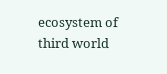ecosystem of third world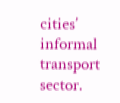cities’ informal transport sector.